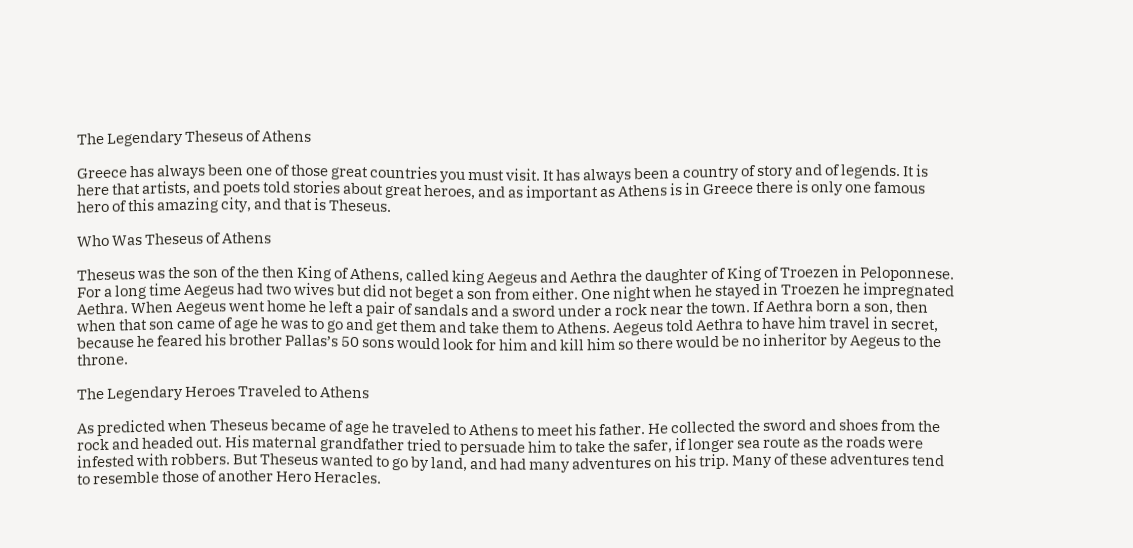The Legendary Theseus of Athens

Greece has always been one of those great countries you must visit. It has always been a country of story and of legends. It is here that artists, and poets told stories about great heroes, and as important as Athens is in Greece there is only one famous hero of this amazing city, and that is Theseus.

Who Was Theseus of Athens

Theseus was the son of the then King of Athens, called king Aegeus and Aethra the daughter of King of Troezen in Peloponnese. For a long time Aegeus had two wives but did not beget a son from either. One night when he stayed in Troezen he impregnated Aethra. When Aegeus went home he left a pair of sandals and a sword under a rock near the town. If Aethra born a son, then when that son came of age he was to go and get them and take them to Athens. Aegeus told Aethra to have him travel in secret, because he feared his brother Pallas’s 50 sons would look for him and kill him so there would be no inheritor by Aegeus to the throne.

The Legendary Heroes Traveled to Athens

As predicted when Theseus became of age he traveled to Athens to meet his father. He collected the sword and shoes from the rock and headed out. His maternal grandfather tried to persuade him to take the safer, if longer sea route as the roads were infested with robbers. But Theseus wanted to go by land, and had many adventures on his trip. Many of these adventures tend to resemble those of another Hero Heracles.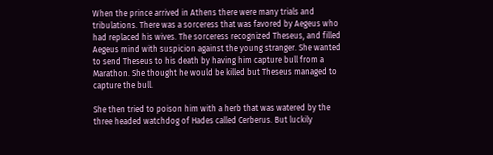When the prince arrived in Athens there were many trials and tribulations. There was a sorceress that was favored by Aegeus who had replaced his wives. The sorceress recognized Theseus, and filled Aegeus mind with suspicion against the young stranger. She wanted to send Theseus to his death by having him capture bull from a Marathon. She thought he would be killed but Theseus managed to capture the bull.

She then tried to poison him with a herb that was watered by the three headed watchdog of Hades called Cerberus. But luckily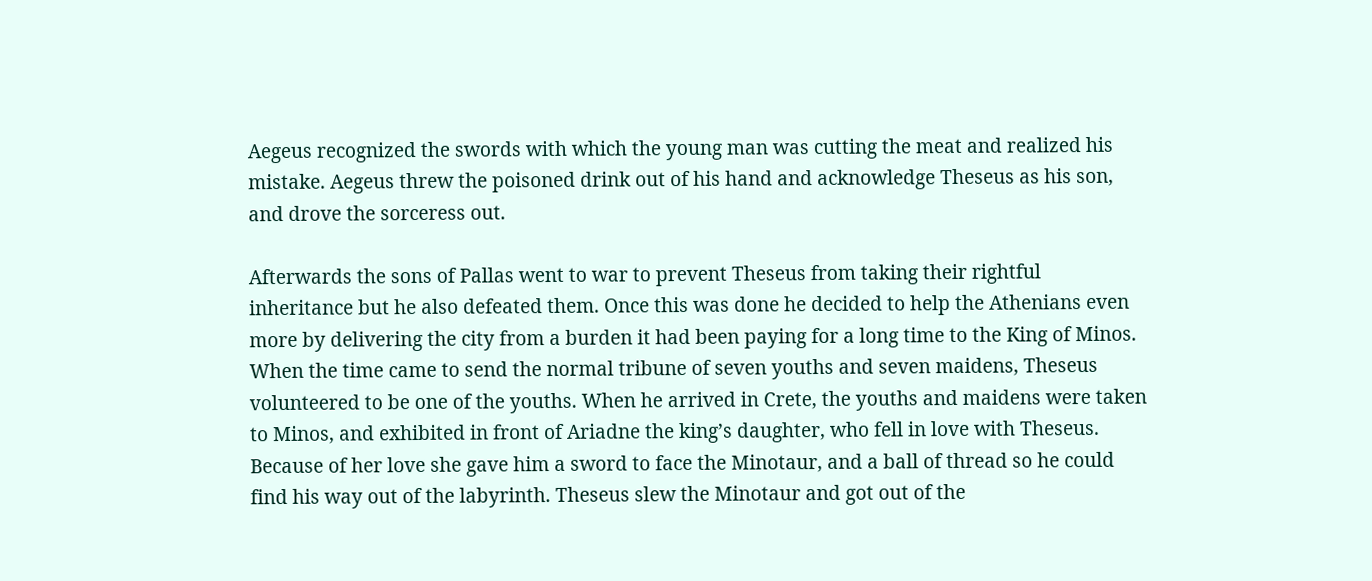Aegeus recognized the swords with which the young man was cutting the meat and realized his mistake. Aegeus threw the poisoned drink out of his hand and acknowledge Theseus as his son, and drove the sorceress out.

Afterwards the sons of Pallas went to war to prevent Theseus from taking their rightful inheritance but he also defeated them. Once this was done he decided to help the Athenians even more by delivering the city from a burden it had been paying for a long time to the King of Minos. When the time came to send the normal tribune of seven youths and seven maidens, Theseus volunteered to be one of the youths. When he arrived in Crete, the youths and maidens were taken to Minos, and exhibited in front of Ariadne the king’s daughter, who fell in love with Theseus. Because of her love she gave him a sword to face the Minotaur, and a ball of thread so he could find his way out of the labyrinth. Theseus slew the Minotaur and got out of the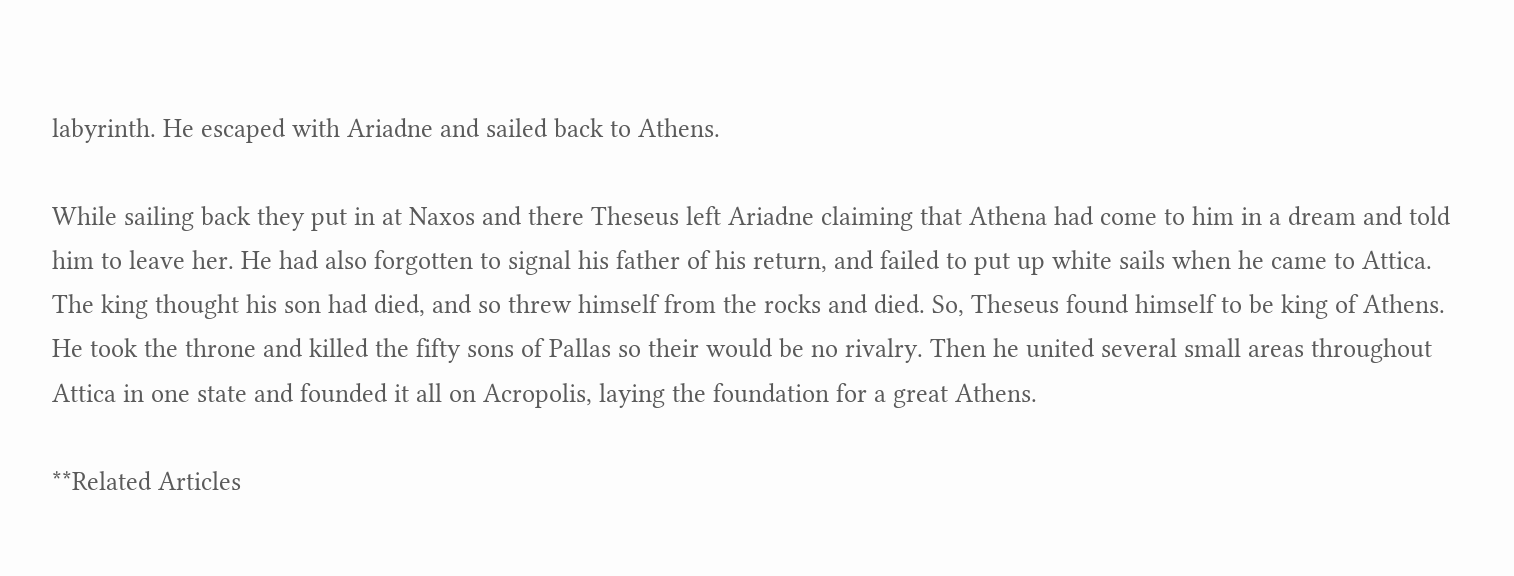labyrinth. He escaped with Ariadne and sailed back to Athens.

While sailing back they put in at Naxos and there Theseus left Ariadne claiming that Athena had come to him in a dream and told him to leave her. He had also forgotten to signal his father of his return, and failed to put up white sails when he came to Attica. The king thought his son had died, and so threw himself from the rocks and died. So, Theseus found himself to be king of Athens. He took the throne and killed the fifty sons of Pallas so their would be no rivalry. Then he united several small areas throughout Attica in one state and founded it all on Acropolis, laying the foundation for a great Athens.

**Related Articles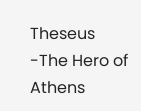Theseus -The Hero of Athens